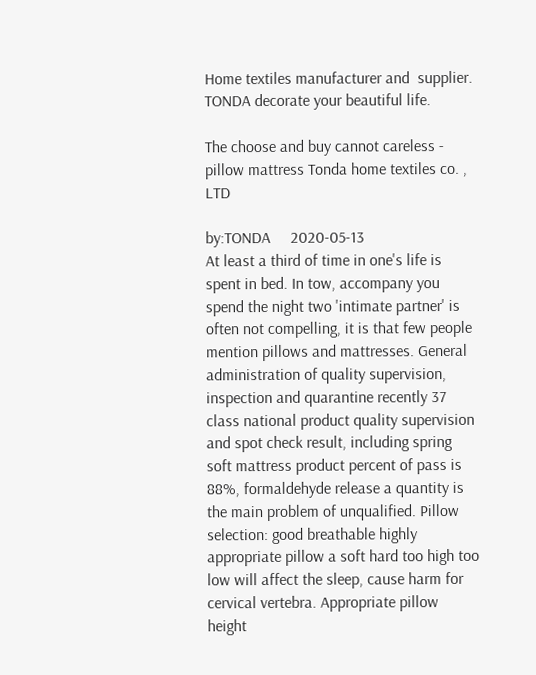Home textiles manufacturer and  supplier. TONDA decorate your beautiful life.

The choose and buy cannot careless - pillow mattress Tonda home textiles co. , LTD

by:TONDA     2020-05-13
At least a third of time in one's life is spent in bed. In tow, accompany you spend the night two 'intimate partner' is often not compelling, it is that few people mention pillows and mattresses. General administration of quality supervision, inspection and quarantine recently 37 class national product quality supervision and spot check result, including spring soft mattress product percent of pass is 88%, formaldehyde release a quantity is the main problem of unqualified. Pillow selection: good breathable highly appropriate pillow a soft hard too high too low will affect the sleep, cause harm for cervical vertebra. Appropriate pillow height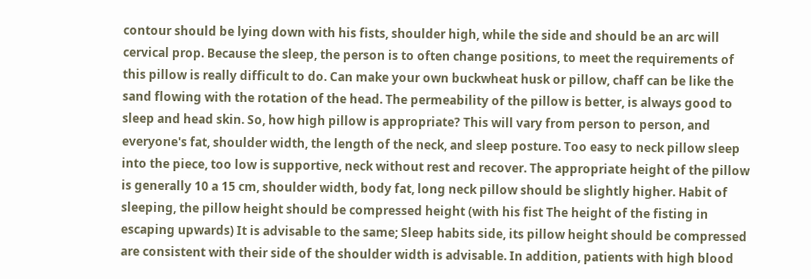contour should be lying down with his fists, shoulder high, while the side and should be an arc will cervical prop. Because the sleep, the person is to often change positions, to meet the requirements of this pillow is really difficult to do. Can make your own buckwheat husk or pillow, chaff can be like the sand flowing with the rotation of the head. The permeability of the pillow is better, is always good to sleep and head skin. So, how high pillow is appropriate? This will vary from person to person, and everyone's fat, shoulder width, the length of the neck, and sleep posture. Too easy to neck pillow sleep into the piece, too low is supportive, neck without rest and recover. The appropriate height of the pillow is generally 10 a 15 cm, shoulder width, body fat, long neck pillow should be slightly higher. Habit of sleeping, the pillow height should be compressed height (with his fist The height of the fisting in escaping upwards) It is advisable to the same; Sleep habits side, its pillow height should be compressed are consistent with their side of the shoulder width is advisable. In addition, patients with high blood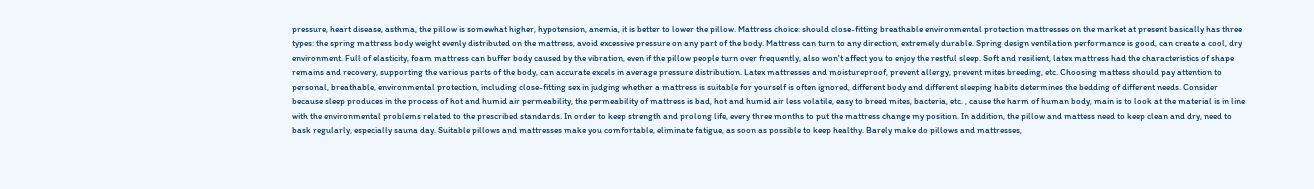pressure, heart disease, asthma, the pillow is somewhat higher, hypotension, anemia, it is better to lower the pillow. Mattress choice: should close-fitting breathable environmental protection mattresses on the market at present basically has three types: the spring mattress body weight evenly distributed on the mattress, avoid excessive pressure on any part of the body. Mattress can turn to any direction, extremely durable. Spring design ventilation performance is good, can create a cool, dry environment. Full of elasticity, foam mattress can buffer body caused by the vibration, even if the pillow people turn over frequently, also won't affect you to enjoy the restful sleep. Soft and resilient, latex mattress had the characteristics of shape remains and recovery, supporting the various parts of the body, can accurate excels in average pressure distribution. Latex mattresses and moistureproof, prevent allergy, prevent mites breeding, etc. Choosing mattess should pay attention to personal, breathable, environmental protection, including close-fitting sex in judging whether a mattress is suitable for yourself is often ignored, different body and different sleeping habits determines the bedding of different needs. Consider because sleep produces in the process of hot and humid air permeability, the permeability of mattress is bad, hot and humid air less volatile, easy to breed mites, bacteria, etc. , cause the harm of human body, main is to look at the material is in line with the environmental problems related to the prescribed standards. In order to keep strength and prolong life, every three months to put the mattress change my position. In addition, the pillow and mattess need to keep clean and dry, need to bask regularly, especially sauna day. Suitable pillows and mattresses make you comfortable, eliminate fatigue, as soon as possible to keep healthy. Barely make do pillows and mattresses,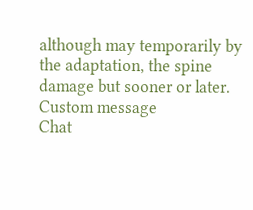although may temporarily by the adaptation, the spine damage but sooner or later.
Custom message
Chat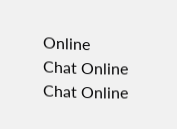Online
Chat Online
Chat Online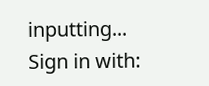inputting...
Sign in with: